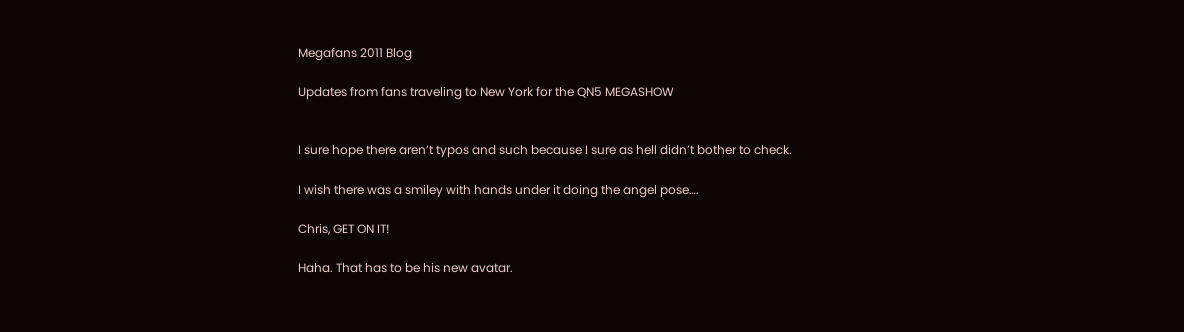Megafans 2011 Blog

Updates from fans traveling to New York for the QN5 MEGASHOW


I sure hope there aren’t typos and such because I sure as hell didn’t bother to check.

I wish there was a smiley with hands under it doing the angel pose….

Chris, GET ON IT!

Haha. That has to be his new avatar.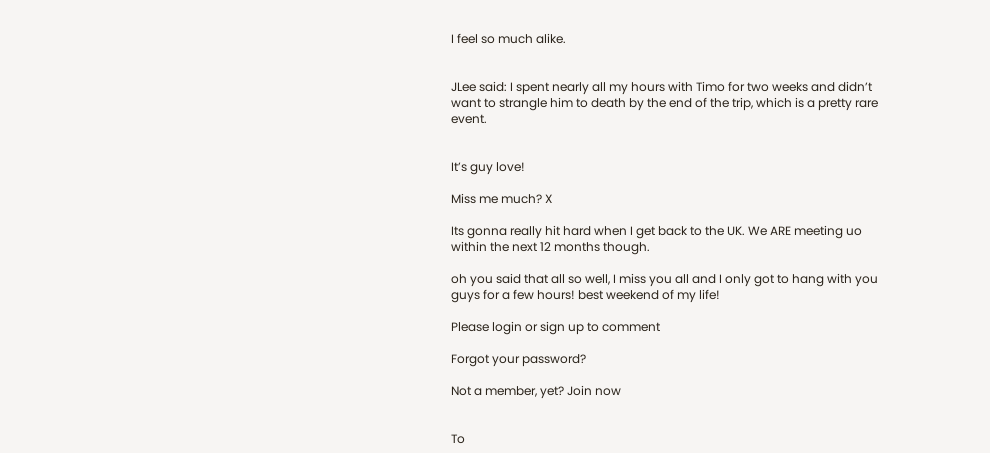I feel so much alike.


JLee said: I spent nearly all my hours with Timo for two weeks and didn’t want to strangle him to death by the end of the trip, which is a pretty rare event.


It’s guy love!

Miss me much? X

Its gonna really hit hard when I get back to the UK. We ARE meeting uo within the next 12 months though.

oh you said that all so well, I miss you all and I only got to hang with you guys for a few hours! best weekend of my life!

Please login or sign up to comment

Forgot your password?

Not a member, yet? Join now


To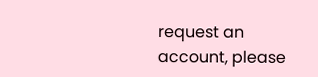request an account, please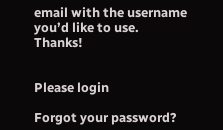email with the username you’d like to use. Thanks!


Please login

Forgot your password?